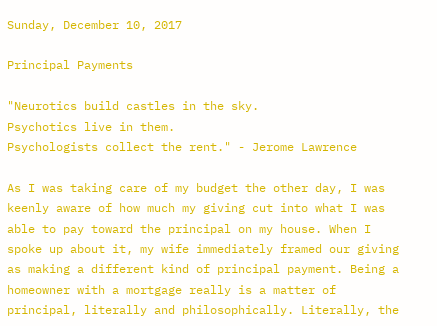Sunday, December 10, 2017

Principal Payments

"Neurotics build castles in the sky.
Psychotics live in them.
Psychologists collect the rent." - Jerome Lawrence

As I was taking care of my budget the other day, I was keenly aware of how much my giving cut into what I was able to pay toward the principal on my house. When I spoke up about it, my wife immediately framed our giving as making a different kind of principal payment. Being a homeowner with a mortgage really is a matter of principal, literally and philosophically. Literally, the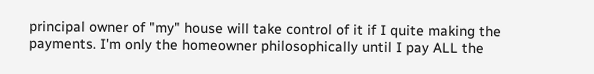principal owner of "my" house will take control of it if I quite making the payments. I'm only the homeowner philosophically until I pay ALL the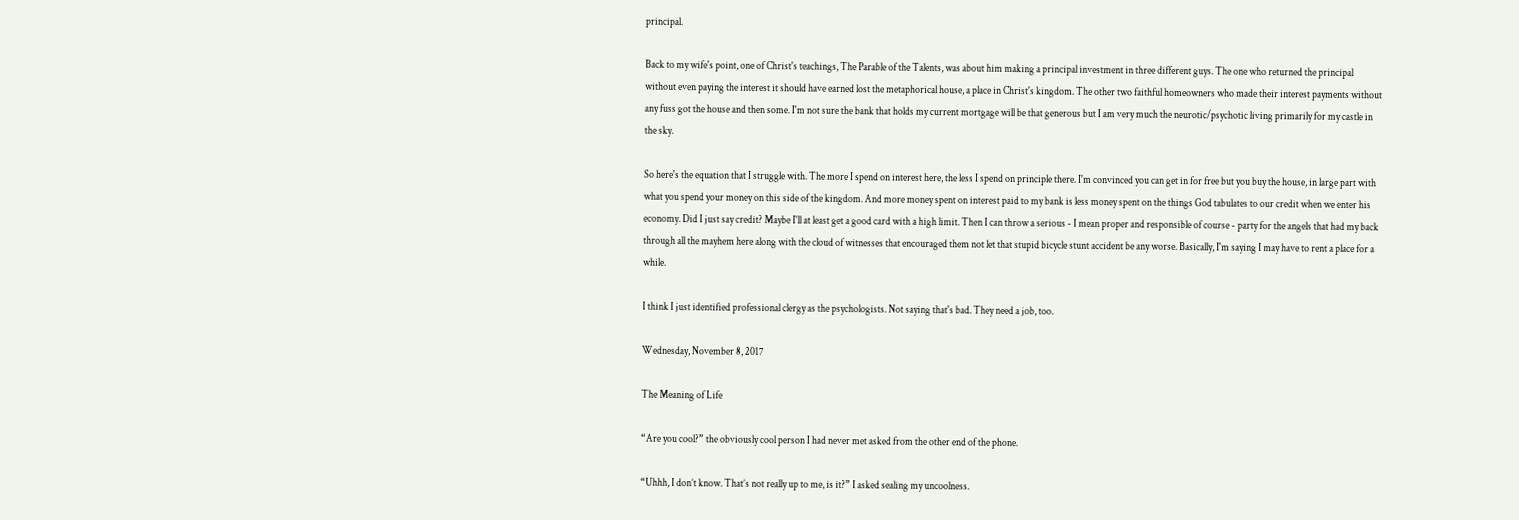principal.

Back to my wife's point, one of Christ's teachings, The Parable of the Talents, was about him making a principal investment in three different guys. The one who returned the principal without even paying the interest it should have earned lost the metaphorical house, a place in Christ's kingdom. The other two faithful homeowners who made their interest payments without any fuss got the house and then some. I'm not sure the bank that holds my current mortgage will be that generous but I am very much the neurotic/psychotic living primarily for my castle in the sky.

So here's the equation that I struggle with. The more I spend on interest here, the less I spend on principle there. I'm convinced you can get in for free but you buy the house, in large part with what you spend your money on this side of the kingdom. And more money spent on interest paid to my bank is less money spent on the things God tabulates to our credit when we enter his economy. Did I just say credit? Maybe I'll at least get a good card with a high limit. Then I can throw a serious - I mean proper and responsible of course - party for the angels that had my back through all the mayhem here along with the cloud of witnesses that encouraged them not let that stupid bicycle stunt accident be any worse. Basically, I'm saying I may have to rent a place for a while.

I think I just identified professional clergy as the psychologists. Not saying that's bad. They need a job, too.

Wednesday, November 8, 2017

The Meaning of Life

“Are you cool?” the obviously cool person I had never met asked from the other end of the phone.

“Uhhh, I don’t know. That’s not really up to me, is it?” I asked sealing my uncoolness.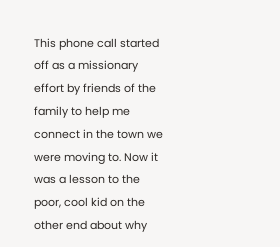This phone call started off as a missionary effort by friends of the family to help me connect in the town we were moving to. Now it was a lesson to the poor, cool kid on the other end about why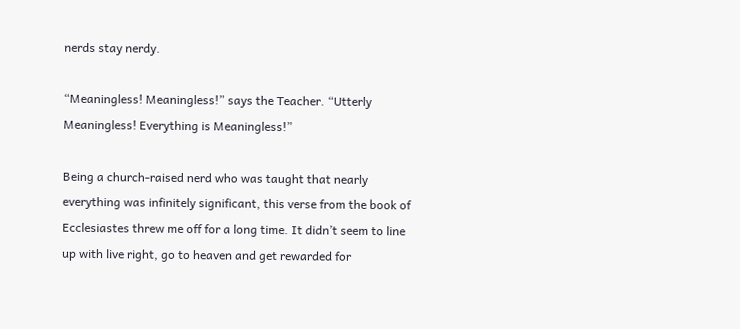nerds stay nerdy.

“Meaningless! Meaningless!” says the Teacher. “Utterly Meaningless! Everything is Meaningless!”

Being a church-raised nerd who was taught that nearly everything was infinitely significant, this verse from the book of Ecclesiastes threw me off for a long time. It didn’t seem to line up with live right, go to heaven and get rewarded for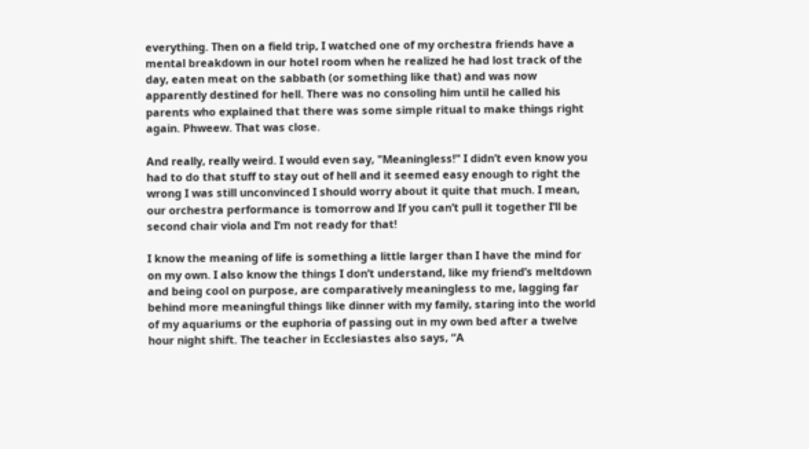everything. Then on a field trip, I watched one of my orchestra friends have a mental breakdown in our hotel room when he realized he had lost track of the day, eaten meat on the sabbath (or something like that) and was now apparently destined for hell. There was no consoling him until he called his parents who explained that there was some simple ritual to make things right again. Phweew. That was close.

And really, really weird. I would even say, "Meaningless!" I didn’t even know you had to do that stuff to stay out of hell and it seemed easy enough to right the wrong I was still unconvinced I should worry about it quite that much. I mean, our orchestra performance is tomorrow and If you can’t pull it together I’ll be second chair viola and I’m not ready for that!

I know the meaning of life is something a little larger than I have the mind for on my own. I also know the things I don’t understand, like my friend’s meltdown and being cool on purpose, are comparatively meaningless to me, lagging far behind more meaningful things like dinner with my family, staring into the world of my aquariums or the euphoria of passing out in my own bed after a twelve hour night shift. The teacher in Ecclesiastes also says, “A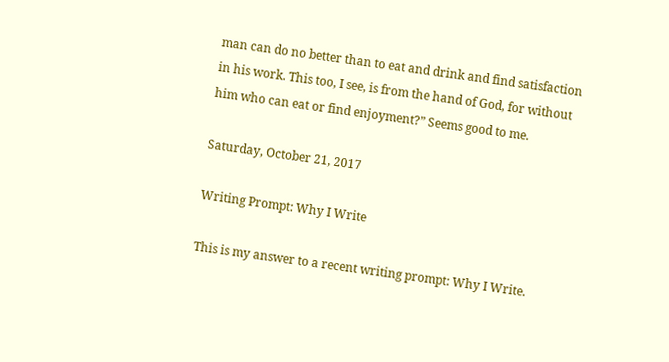man can do no better than to eat and drink and find satisfaction in his work. This too, I see, is from the hand of God, for without him who can eat or find enjoyment?” Seems good to me.

Saturday, October 21, 2017

Writing Prompt: Why I Write

This is my answer to a recent writing prompt: Why I Write.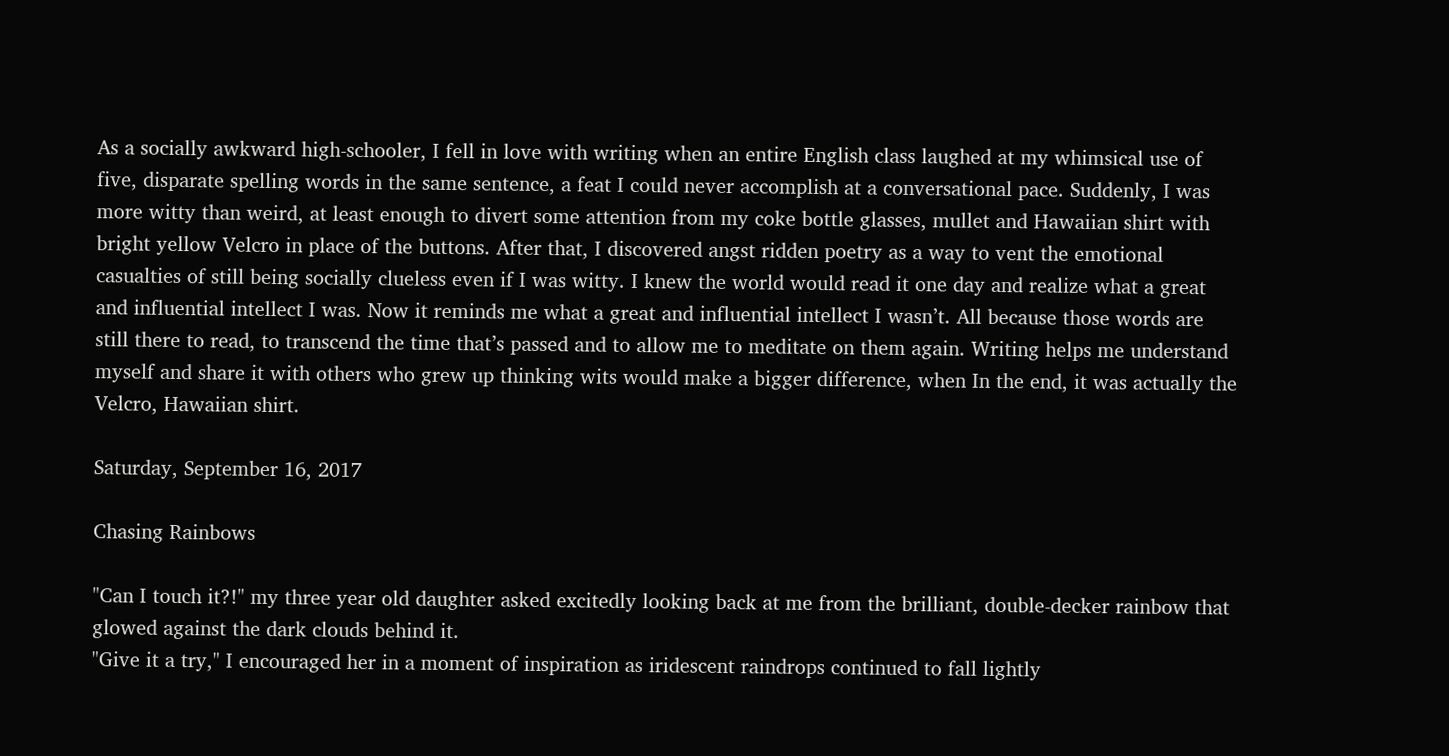As a socially awkward high-schooler, I fell in love with writing when an entire English class laughed at my whimsical use of five, disparate spelling words in the same sentence, a feat I could never accomplish at a conversational pace. Suddenly, I was more witty than weird, at least enough to divert some attention from my coke bottle glasses, mullet and Hawaiian shirt with bright yellow Velcro in place of the buttons. After that, I discovered angst ridden poetry as a way to vent the emotional casualties of still being socially clueless even if I was witty. I knew the world would read it one day and realize what a great and influential intellect I was. Now it reminds me what a great and influential intellect I wasn’t. All because those words are still there to read, to transcend the time that’s passed and to allow me to meditate on them again. Writing helps me understand myself and share it with others who grew up thinking wits would make a bigger difference, when In the end, it was actually the Velcro, Hawaiian shirt.

Saturday, September 16, 2017

Chasing Rainbows

"Can I touch it?!" my three year old daughter asked excitedly looking back at me from the brilliant, double-decker rainbow that glowed against the dark clouds behind it.
"Give it a try," I encouraged her in a moment of inspiration as iridescent raindrops continued to fall lightly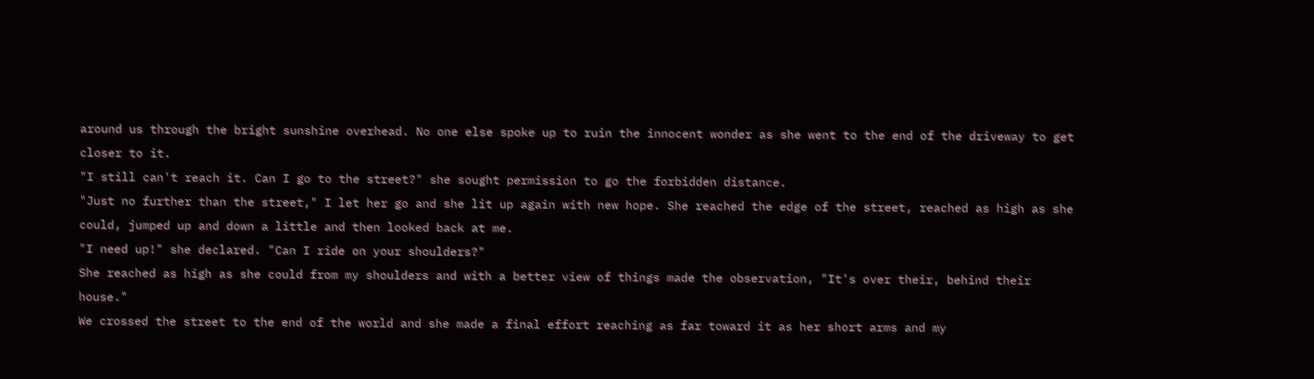around us through the bright sunshine overhead. No one else spoke up to ruin the innocent wonder as she went to the end of the driveway to get closer to it.
"I still can't reach it. Can I go to the street?" she sought permission to go the forbidden distance.
"Just no further than the street," I let her go and she lit up again with new hope. She reached the edge of the street, reached as high as she could, jumped up and down a little and then looked back at me.
"I need up!" she declared. "Can I ride on your shoulders?"
She reached as high as she could from my shoulders and with a better view of things made the observation, "It's over their, behind their house."
We crossed the street to the end of the world and she made a final effort reaching as far toward it as her short arms and my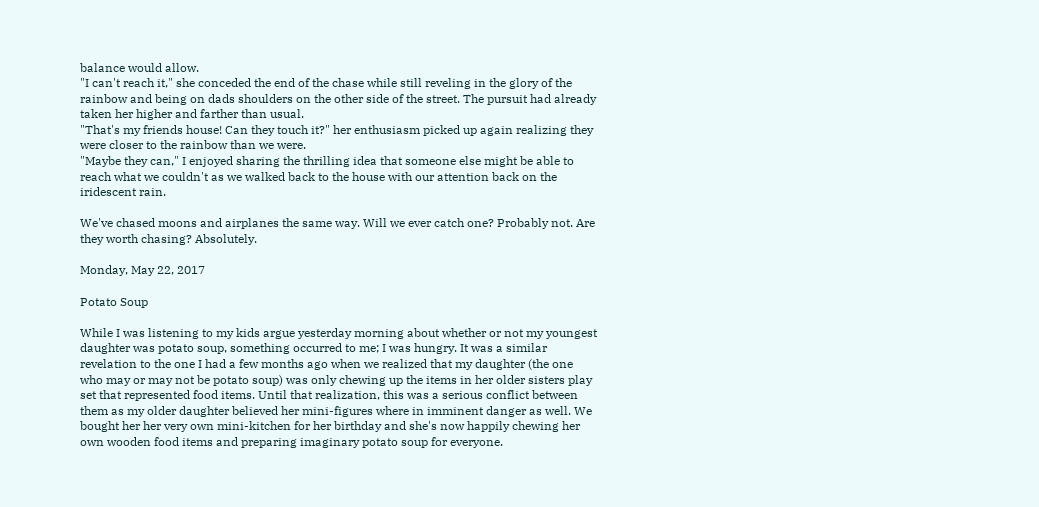balance would allow.
"I can't reach it," she conceded the end of the chase while still reveling in the glory of the rainbow and being on dads shoulders on the other side of the street. The pursuit had already taken her higher and farther than usual.
"That's my friends house! Can they touch it?" her enthusiasm picked up again realizing they were closer to the rainbow than we were.
"Maybe they can," I enjoyed sharing the thrilling idea that someone else might be able to reach what we couldn't as we walked back to the house with our attention back on the iridescent rain.

We've chased moons and airplanes the same way. Will we ever catch one? Probably not. Are they worth chasing? Absolutely.

Monday, May 22, 2017

Potato Soup

While I was listening to my kids argue yesterday morning about whether or not my youngest daughter was potato soup, something occurred to me; I was hungry. It was a similar revelation to the one I had a few months ago when we realized that my daughter (the one who may or may not be potato soup) was only chewing up the items in her older sisters play set that represented food items. Until that realization, this was a serious conflict between them as my older daughter believed her mini-figures where in imminent danger as well. We bought her her very own mini-kitchen for her birthday and she's now happily chewing her own wooden food items and preparing imaginary potato soup for everyone.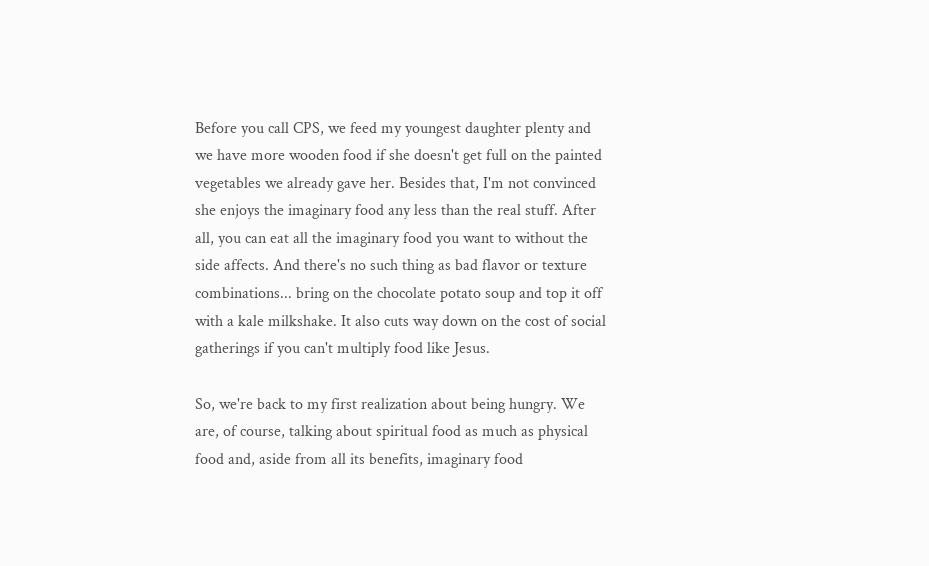Before you call CPS, we feed my youngest daughter plenty and we have more wooden food if she doesn't get full on the painted vegetables we already gave her. Besides that, I'm not convinced she enjoys the imaginary food any less than the real stuff. After all, you can eat all the imaginary food you want to without the side affects. And there's no such thing as bad flavor or texture combinations... bring on the chocolate potato soup and top it off with a kale milkshake. It also cuts way down on the cost of social gatherings if you can't multiply food like Jesus.

So, we're back to my first realization about being hungry. We are, of course, talking about spiritual food as much as physical food and, aside from all its benefits, imaginary food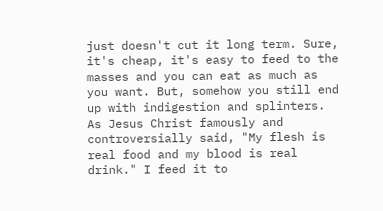just doesn't cut it long term. Sure, it's cheap, it's easy to feed to the masses and you can eat as much as you want. But, somehow you still end up with indigestion and splinters. As Jesus Christ famously and controversially said, "My flesh is real food and my blood is real drink." I feed it to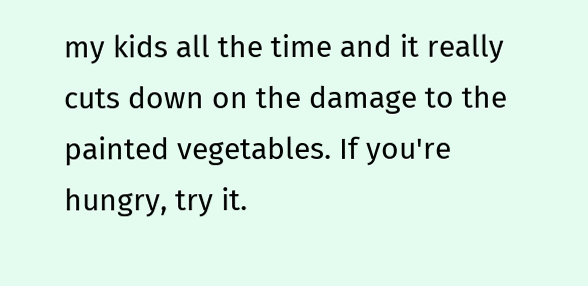my kids all the time and it really cuts down on the damage to the painted vegetables. If you're hungry, try it.